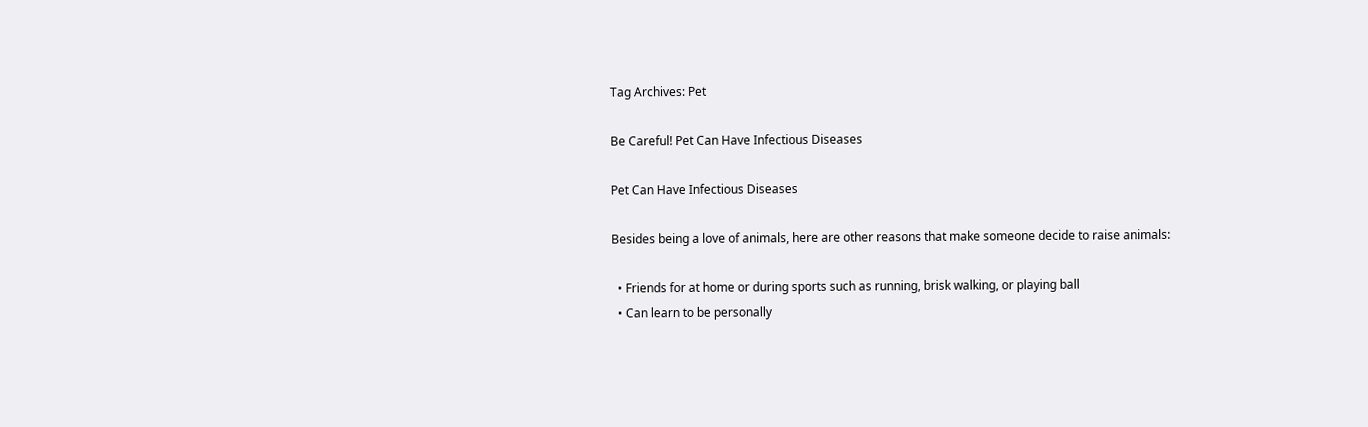Tag Archives: Pet

Be Careful! Pet Can Have Infectious Diseases

Pet Can Have Infectious Diseases

Besides being a love of animals, here are other reasons that make someone decide to raise animals:

  • Friends for at home or during sports such as running, brisk walking, or playing ball
  • Can learn to be personally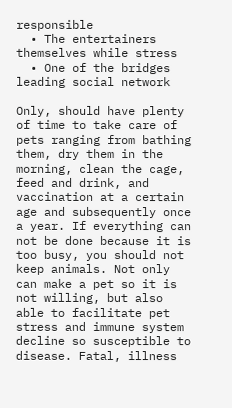responsible
  • The entertainers themselves while stress
  • One of the bridges leading social network

Only, should have plenty of time to take care of pets ranging from bathing them, dry them in the morning, clean the cage, feed and drink, and vaccination at a certain age and subsequently once a year. If everything can not be done because it is too busy, you should not keep animals. Not only can make a pet so it is not willing, but also able to facilitate pet stress and immune system decline so susceptible to disease. Fatal, illness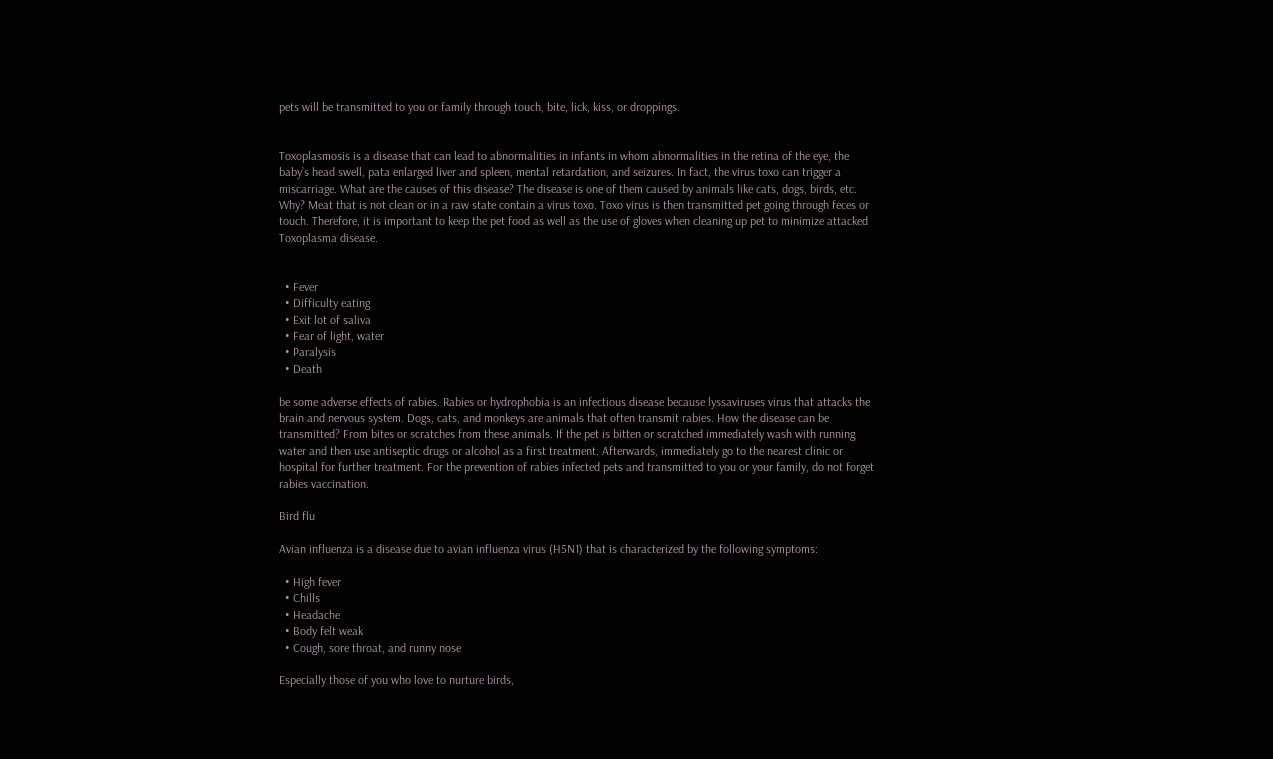pets will be transmitted to you or family through touch, bite, lick, kiss, or droppings.


Toxoplasmosis is a disease that can lead to abnormalities in infants in whom abnormalities in the retina of the eye, the baby’s head swell, pata enlarged liver and spleen, mental retardation, and seizures. In fact, the virus toxo can trigger a miscarriage. What are the causes of this disease? The disease is one of them caused by animals like cats, dogs, birds, etc. Why? Meat that is not clean or in a raw state contain a virus toxo. Toxo virus is then transmitted pet going through feces or touch. Therefore, it is important to keep the pet food as well as the use of gloves when cleaning up pet to minimize attacked Toxoplasma disease.


  • Fever
  • Difficulty eating
  • Exit lot of saliva
  • Fear of light, water
  • Paralysis
  • Death

be some adverse effects of rabies. Rabies or hydrophobia is an infectious disease because lyssaviruses virus that attacks the brain and nervous system. Dogs, cats, and monkeys are animals that often transmit rabies. How the disease can be transmitted? From bites or scratches from these animals. If the pet is bitten or scratched immediately wash with running water and then use antiseptic drugs or alcohol as a first treatment. Afterwards, immediately go to the nearest clinic or hospital for further treatment. For the prevention of rabies infected pets and transmitted to you or your family, do not forget rabies vaccination.

Bird flu

Avian influenza is a disease due to avian influenza virus (H5N1) that is characterized by the following symptoms:

  • High fever
  • Chills
  • Headache
  • Body felt weak
  • Cough, sore throat, and runny nose

Especially those of you who love to nurture birds,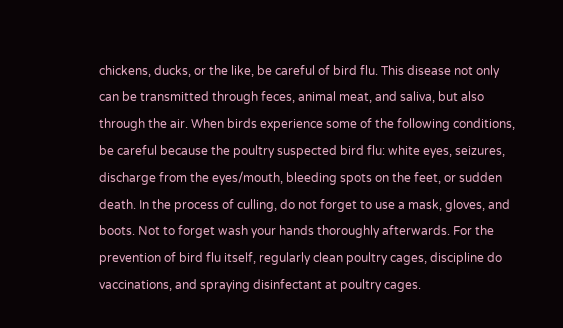chickens, ducks, or the like, be careful of bird flu. This disease not only can be transmitted through feces, animal meat, and saliva, but also through the air. When birds experience some of the following conditions, be careful because the poultry suspected bird flu: white eyes, seizures, discharge from the eyes/mouth, bleeding spots on the feet, or sudden death. In the process of culling, do not forget to use a mask, gloves, and boots. Not to forget wash your hands thoroughly afterwards. For the prevention of bird flu itself, regularly clean poultry cages, discipline do vaccinations, and spraying disinfectant at poultry cages.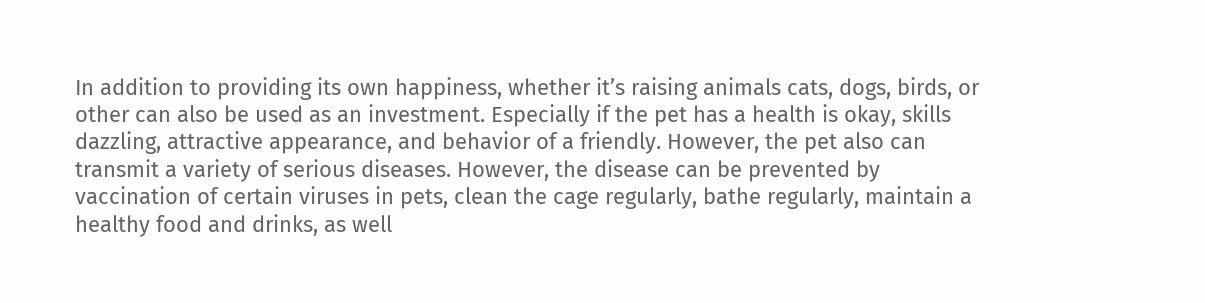In addition to providing its own happiness, whether it’s raising animals cats, dogs, birds, or other can also be used as an investment. Especially if the pet has a health is okay, skills dazzling, attractive appearance, and behavior of a friendly. However, the pet also can transmit a variety of serious diseases. However, the disease can be prevented by vaccination of certain viruses in pets, clean the cage regularly, bathe regularly, maintain a healthy food and drinks, as well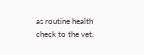as routine health check to the vet.